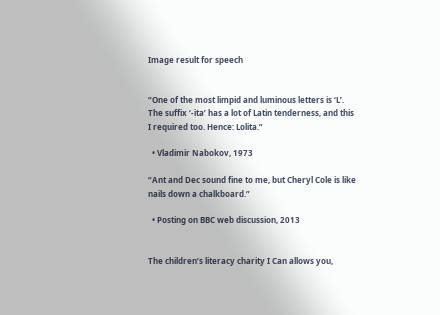Image result for speech


“One of the most limpid and luminous letters is ‘L’. The suffix ‘-ita’ has a lot of Latin tenderness, and this I required too. Hence: Lolita.”

  • Vladimir Nabokov, 1973

“Ant and Dec sound fine to me, but Cheryl Cole is like nails down a chalkboard.”

  • Posting on BBC web discussion, 2013


The children’s literacy charity I Can allows you,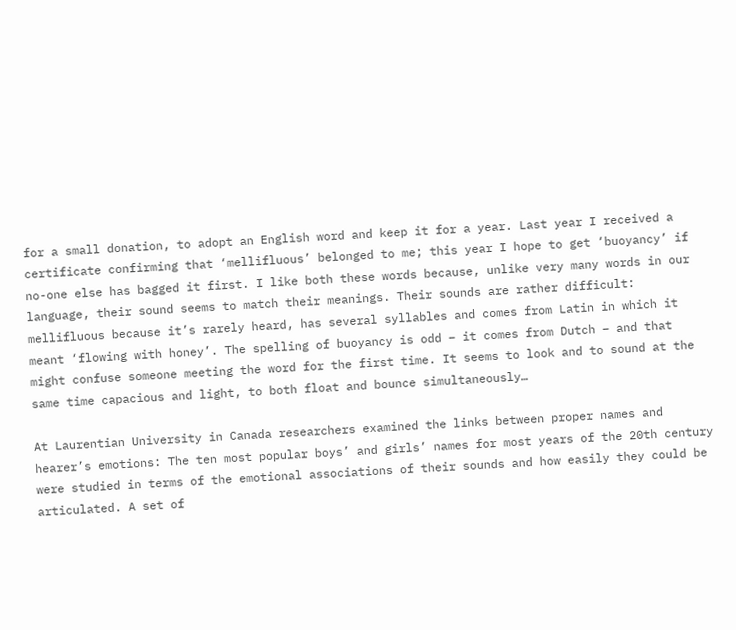for a small donation, to adopt an English word and keep it for a year. Last year I received a certificate confirming that ‘mellifluous’ belonged to me; this year I hope to get ‘buoyancy’ if no-one else has bagged it first. I like both these words because, unlike very many words in our language, their sound seems to match their meanings. Their sounds are rather difficult: mellifluous because it’s rarely heard, has several syllables and comes from Latin in which it meant ‘flowing with honey’. The spelling of buoyancy is odd – it comes from Dutch – and that might confuse someone meeting the word for the first time. It seems to look and to sound at the same time capacious and light, to both float and bounce simultaneously…

At Laurentian University in Canada researchers examined the links between proper names and hearer’s emotions: The ten most popular boys’ and girls’ names for most years of the 20th century were studied in terms of the emotional associations of their sounds and how easily they could be articulated. A set of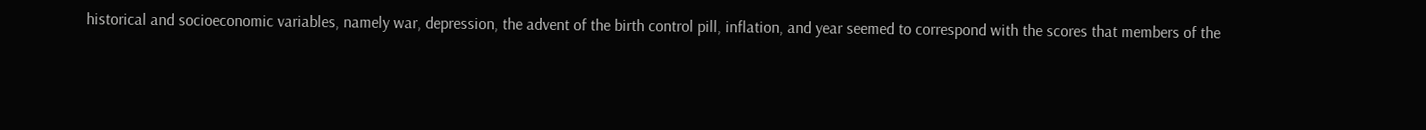historical and socioeconomic variables, namely war, depression, the advent of the birth control pill, inflation, and year seemed to correspond with the scores that members of the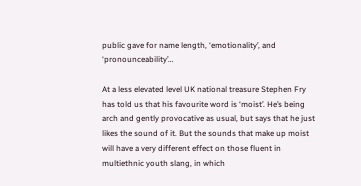public gave for name length, ‘emotionality’, and ‘pronounceability’…

At a less elevated level UK national treasure Stephen Fry has told us that his favourite word is ‘moist’. He’s being arch and gently provocative as usual, but says that he just likes the sound of it. But the sounds that make up moist will have a very different effect on those fluent in multiethnic youth slang, in which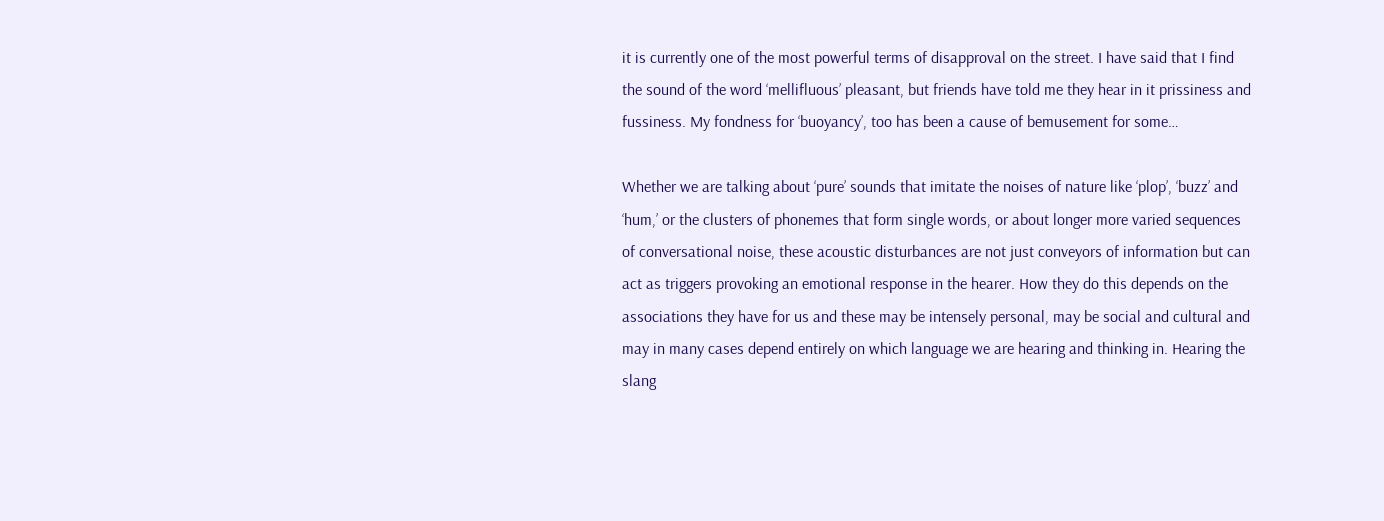it is currently one of the most powerful terms of disapproval on the street. I have said that I find the sound of the word ‘mellifluous’ pleasant, but friends have told me they hear in it prissiness and fussiness. My fondness for ‘buoyancy’, too has been a cause of bemusement for some…

Whether we are talking about ‘pure’ sounds that imitate the noises of nature like ‘plop’, ‘buzz’ and ‘hum,’ or the clusters of phonemes that form single words, or about longer more varied sequences of conversational noise, these acoustic disturbances are not just conveyors of information but can act as triggers provoking an emotional response in the hearer. How they do this depends on the associations they have for us and these may be intensely personal, may be social and cultural and may in many cases depend entirely on which language we are hearing and thinking in. Hearing the slang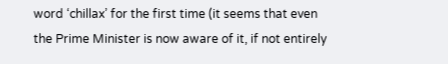word ‘chillax’ for the first time (it seems that even the Prime Minister is now aware of it, if not entirely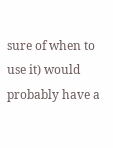sure of when to use it) would probably have a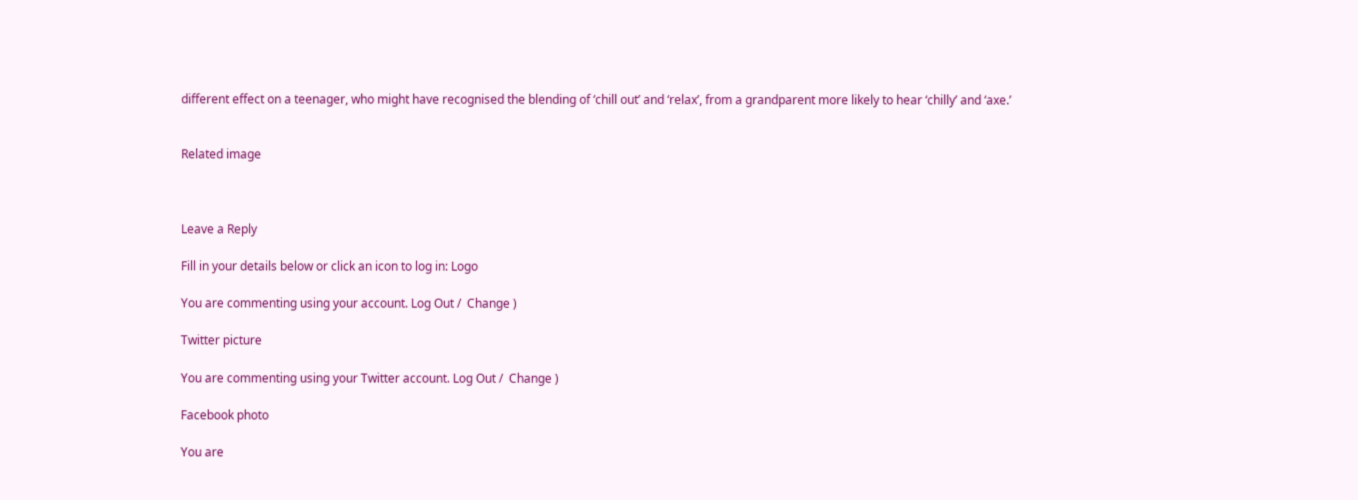different effect on a teenager, who might have recognised the blending of ‘chill out’ and ‘relax’, from a grandparent more likely to hear ‘chilly’ and ‘axe.’


Related image



Leave a Reply

Fill in your details below or click an icon to log in: Logo

You are commenting using your account. Log Out /  Change )

Twitter picture

You are commenting using your Twitter account. Log Out /  Change )

Facebook photo

You are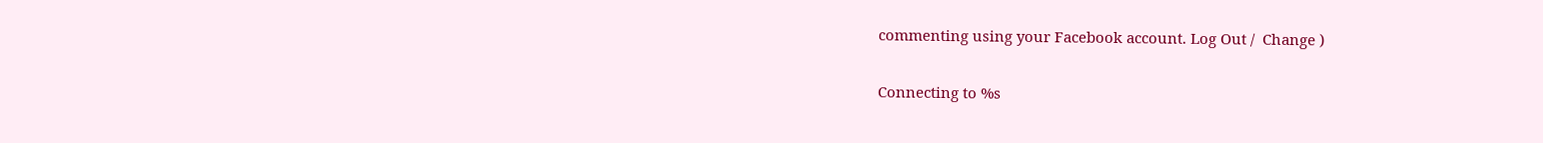commenting using your Facebook account. Log Out /  Change )

Connecting to %s